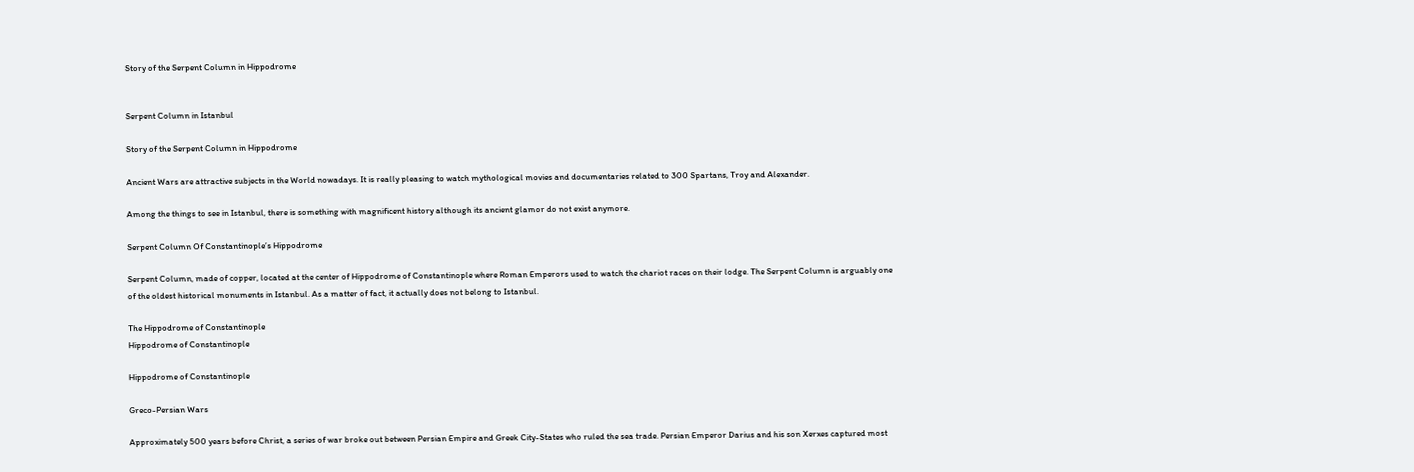Story of the Serpent Column in Hippodrome


Serpent Column in Istanbul

Story of the Serpent Column in Hippodrome

Ancient Wars are attractive subjects in the World nowadays. It is really pleasing to watch mythological movies and documentaries related to 300 Spartans, Troy and Alexander.

Among the things to see in Istanbul, there is something with magnificent history although its ancient glamor do not exist anymore.

Serpent Column Of Constantinople’s Hippodrome

Serpent Column, made of copper, located at the center of Hippodrome of Constantinople where Roman Emperors used to watch the chariot races on their lodge. The Serpent Column is arguably one of the oldest historical monuments in Istanbul. As a matter of fact, it actually does not belong to Istanbul.

The Hippodrome of Constantinople
Hippodrome of Constantinople

Hippodrome of Constantinople

Greco-Persian Wars

Approximately 500 years before Christ, a series of war broke out between Persian Empire and Greek City-States who ruled the sea trade. Persian Emperor Darius and his son Xerxes captured most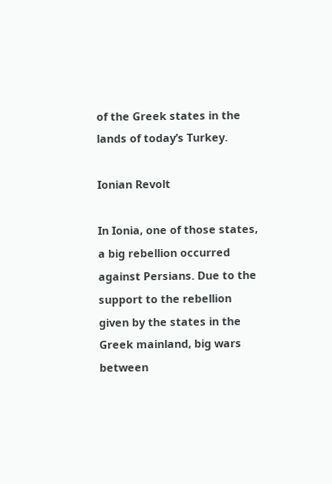of the Greek states in the lands of today’s Turkey.

Ionian Revolt

In Ionia, one of those states, a big rebellion occurred against Persians. Due to the support to the rebellion given by the states in the Greek mainland, big wars between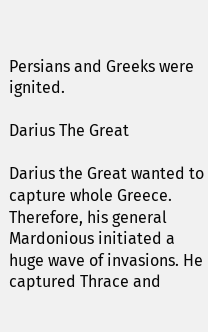Persians and Greeks were ignited.

Darius The Great

Darius the Great wanted to capture whole Greece. Therefore, his general Mardonious initiated a huge wave of invasions. He captured Thrace and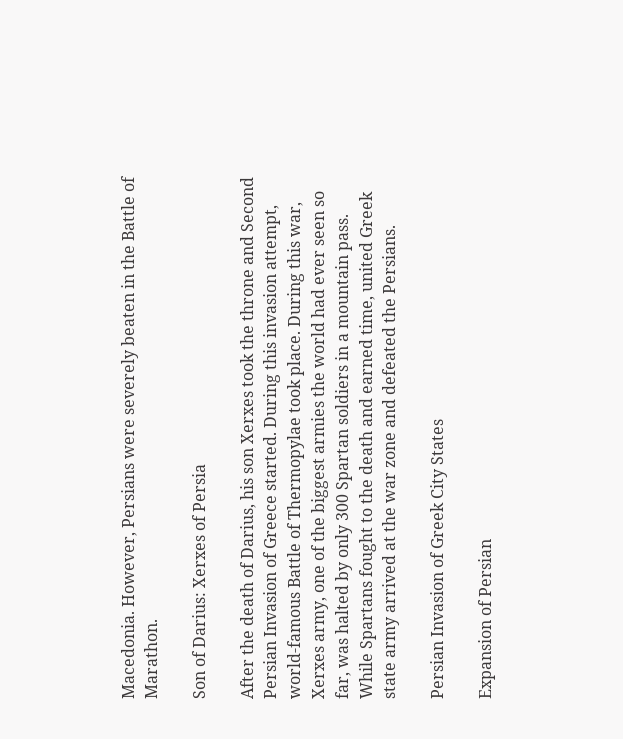Macedonia. However, Persians were severely beaten in the Battle of Marathon.

Son of Darius: Xerxes of Persia

After the death of Darius, his son Xerxes took the throne and Second Persian Invasion of Greece started. During this invasion attempt, world-famous Battle of Thermopylae took place. During this war, Xerxes army, one of the biggest armies the world had ever seen so far, was halted by only 300 Spartan soldiers in a mountain pass. While Spartans fought to the death and earned time, united Greek state army arrived at the war zone and defeated the Persians.

Persian Invasion of Greek City States

Expansion of Persian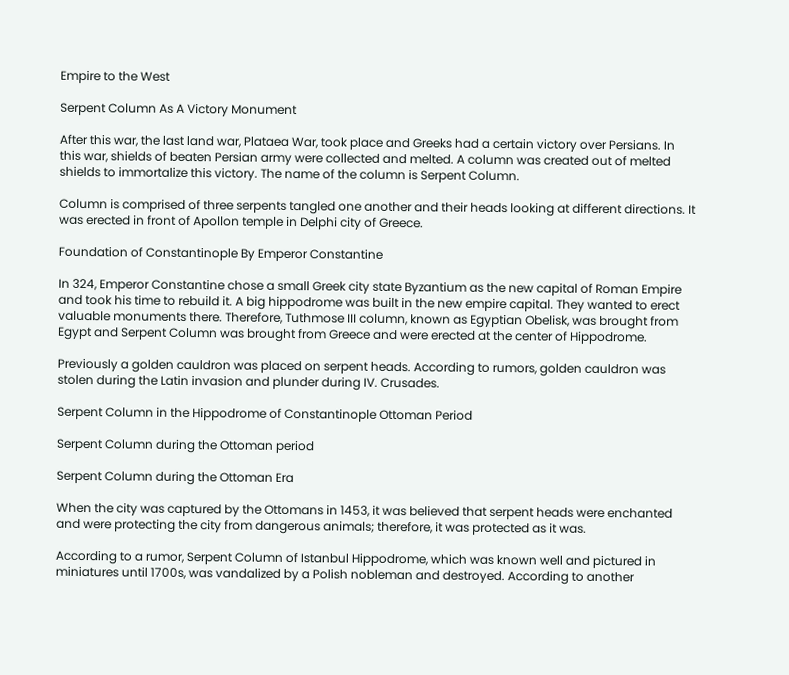Empire to the West

Serpent Column As A Victory Monument

After this war, the last land war, Plataea War, took place and Greeks had a certain victory over Persians. In this war, shields of beaten Persian army were collected and melted. A column was created out of melted shields to immortalize this victory. The name of the column is Serpent Column.

Column is comprised of three serpents tangled one another and their heads looking at different directions. It was erected in front of Apollon temple in Delphi city of Greece.

Foundation of Constantinople By Emperor Constantine

In 324, Emperor Constantine chose a small Greek city state Byzantium as the new capital of Roman Empire and took his time to rebuild it. A big hippodrome was built in the new empire capital. They wanted to erect valuable monuments there. Therefore, Tuthmose III column, known as Egyptian Obelisk, was brought from Egypt and Serpent Column was brought from Greece and were erected at the center of Hippodrome.

Previously a golden cauldron was placed on serpent heads. According to rumors, golden cauldron was stolen during the Latin invasion and plunder during IV. Crusades.

Serpent Column in the Hippodrome of Constantinople Ottoman Period

Serpent Column during the Ottoman period

Serpent Column during the Ottoman Era

When the city was captured by the Ottomans in 1453, it was believed that serpent heads were enchanted and were protecting the city from dangerous animals; therefore, it was protected as it was.

According to a rumor, Serpent Column of Istanbul Hippodrome, which was known well and pictured in miniatures until 1700s, was vandalized by a Polish nobleman and destroyed. According to another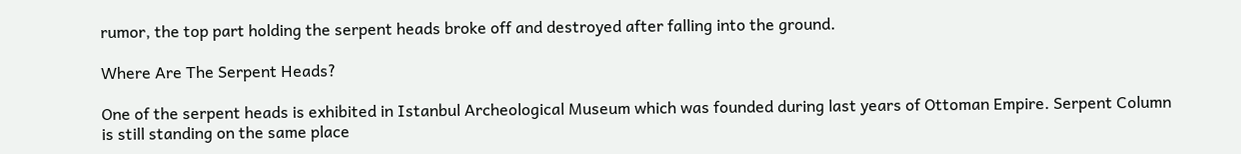rumor, the top part holding the serpent heads broke off and destroyed after falling into the ground.

Where Are The Serpent Heads?

One of the serpent heads is exhibited in Istanbul Archeological Museum which was founded during last years of Ottoman Empire. Serpent Column is still standing on the same place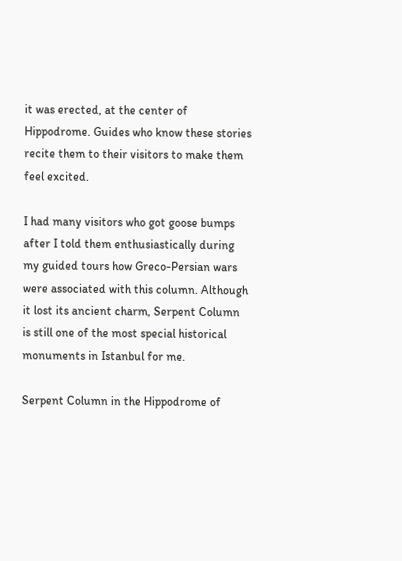it was erected, at the center of Hippodrome. Guides who know these stories recite them to their visitors to make them feel excited.

I had many visitors who got goose bumps after I told them enthusiastically during my guided tours how Greco-Persian wars were associated with this column. Although it lost its ancient charm, Serpent Column is still one of the most special historical monuments in Istanbul for me.

Serpent Column in the Hippodrome of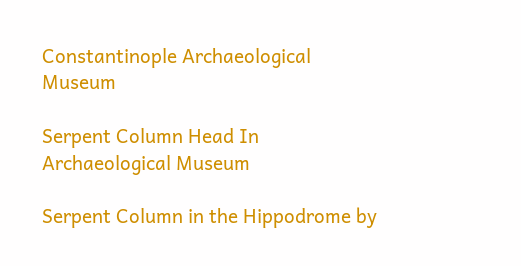Constantinople Archaeological Museum

Serpent Column Head In Archaeological Museum

Serpent Column in the Hippodrome by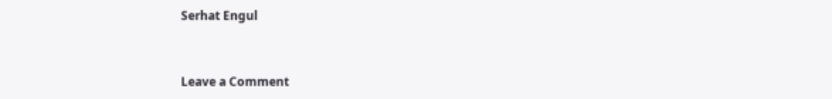Serhat Engul


Leave a Comment